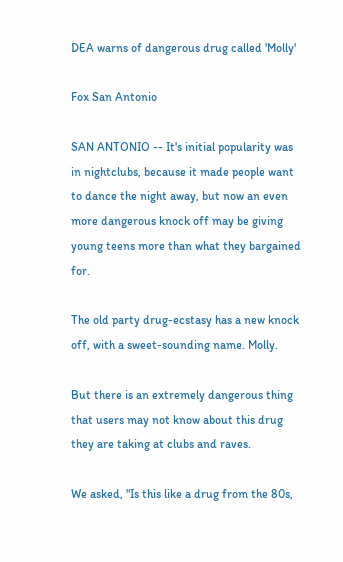DEA warns of dangerous drug called 'Molly'

Fox San Antonio

SAN ANTONIO -- It's initial popularity was in nightclubs, because it made people want to dance the night away, but now an even more dangerous knock off may be giving young teens more than what they bargained for.

The old party drug-ecstasy has a new knock off, with a sweet-sounding name. Molly.

But there is an extremely dangerous thing that users may not know about this drug they are taking at clubs and raves.

We asked, "Is this like a drug from the 80s,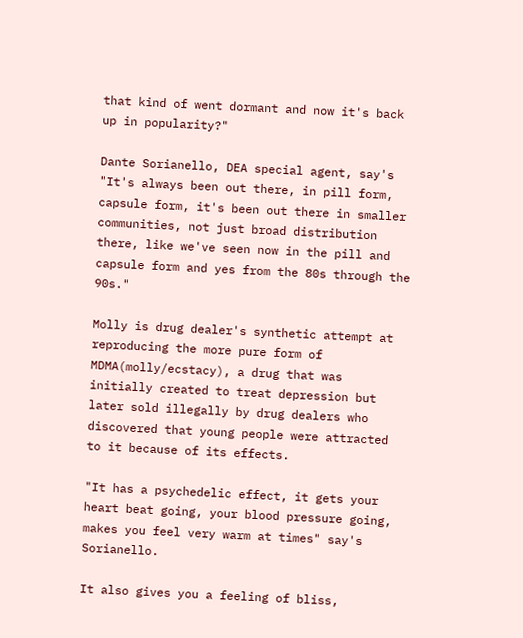that kind of went dormant and now it's back up in popularity?"

Dante Sorianello, DEA special agent, say's "It's always been out there, in pill form, capsule form, it's been out there in smaller communities, not just broad distribution there, like we've seen now in the pill and capsule form and yes from the 80s through the 90s."

Molly is drug dealer's synthetic attempt at reproducing the more pure form of MDMA(molly/ecstacy), a drug that was initially created to treat depression but later sold illegally by drug dealers who discovered that young people were attracted to it because of its effects.

"It has a psychedelic effect, it gets your heart beat going, your blood pressure going, makes you feel very warm at times" say's Sorianello.

It also gives you a feeling of bliss,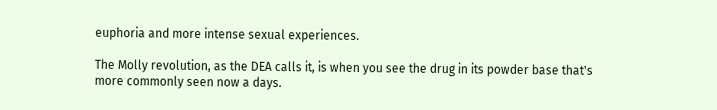euphoria and more intense sexual experiences.

The Molly revolution, as the DEA calls it, is when you see the drug in its powder base that's more commonly seen now a days.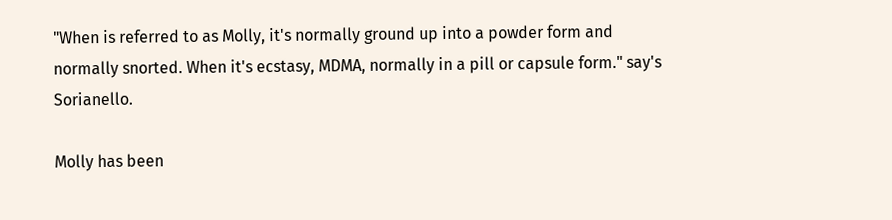"When is referred to as Molly, it's normally ground up into a powder form and normally snorted. When it's ecstasy, MDMA, normally in a pill or capsule form." say's Sorianello.

Molly has been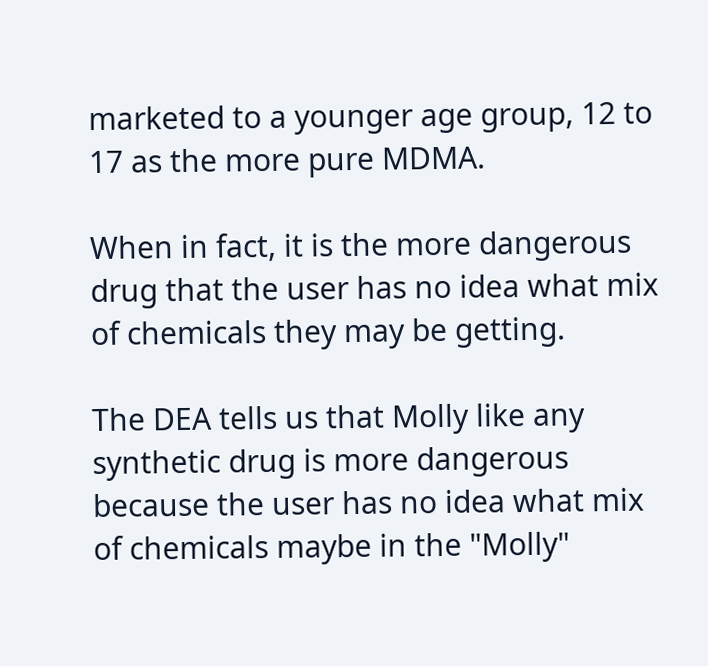marketed to a younger age group, 12 to 17 as the more pure MDMA.

When in fact, it is the more dangerous drug that the user has no idea what mix of chemicals they may be getting.

The DEA tells us that Molly like any synthetic drug is more dangerous because the user has no idea what mix of chemicals maybe in the "Molly"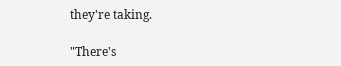they're taking.

"There's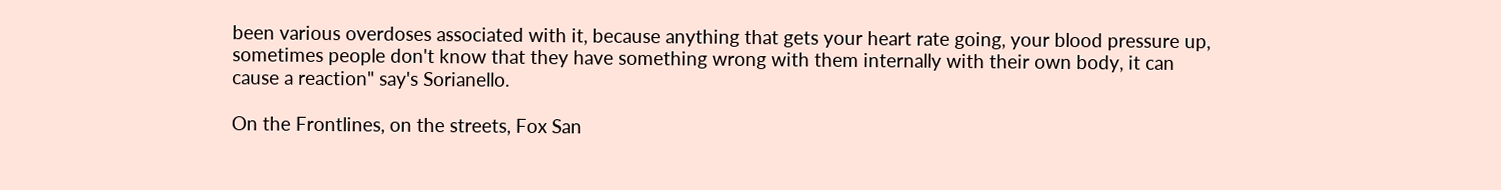been various overdoses associated with it, because anything that gets your heart rate going, your blood pressure up, sometimes people don't know that they have something wrong with them internally with their own body, it can cause a reaction" say's Sorianello.

On the Frontlines, on the streets, Fox San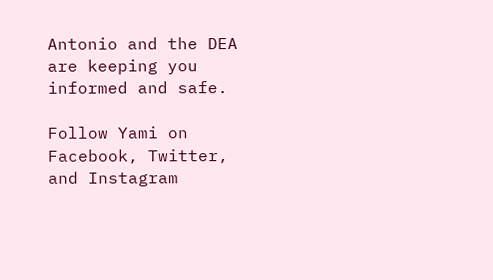Antonio and the DEA are keeping you informed and safe.

Follow Yami on Facebook, Twitter, and Instagram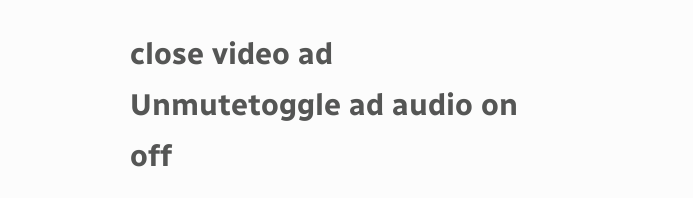close video ad
Unmutetoggle ad audio on off